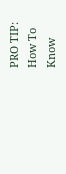PRO TIP: How To Know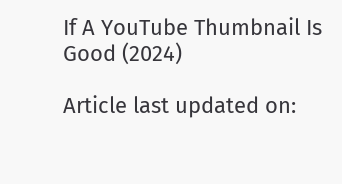If A YouTube Thumbnail Is Good (2024)

Article last updated on: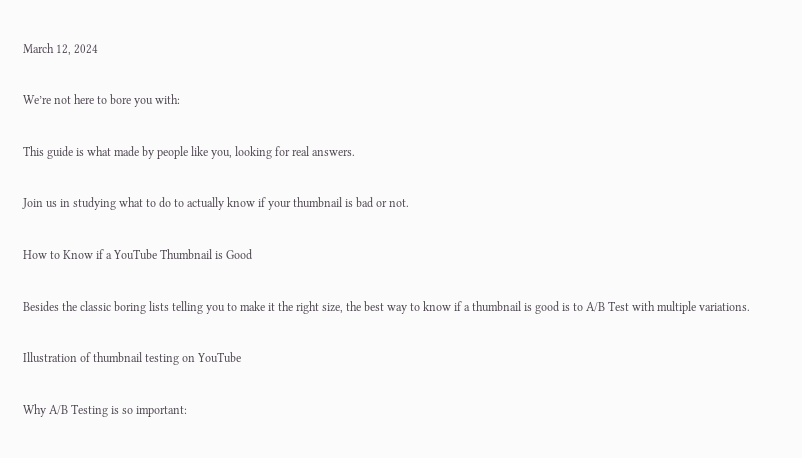March 12, 2024

We’re not here to bore you with:

This guide is what made by people like you, looking for real answers.

Join us in studying what to do to actually know if your thumbnail is bad or not.

How to Know if a YouTube Thumbnail is Good

Besides the classic boring lists telling you to make it the right size, the best way to know if a thumbnail is good is to A/B Test with multiple variations.

Illustration of thumbnail testing on YouTube

Why A/B Testing is so important: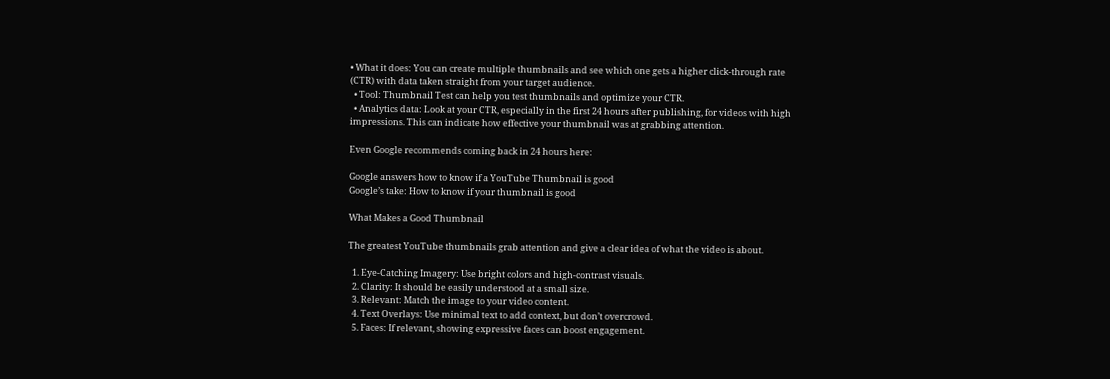• What it does: You can create multiple thumbnails and see which one gets a higher click-through rate (CTR) with data taken straight from your target audience.
  • Tool: Thumbnail Test can help you test thumbnails and optimize your CTR.
  • Analytics data: Look at your CTR, especially in the first 24 hours after publishing, for videos with high impressions. This can indicate how effective your thumbnail was at grabbing attention.

Even Google recommends coming back in 24 hours here:

Google answers how to know if a YouTube Thumbnail is good
Google’s take: How to know if your thumbnail is good

What Makes a Good Thumbnail

The greatest YouTube thumbnails grab attention and give a clear idea of what the video is about.

  1. Eye-Catching Imagery: Use bright colors and high-contrast visuals.
  2. Clarity: It should be easily understood at a small size.
  3. Relevant: Match the image to your video content.
  4. Text Overlays: Use minimal text to add context, but don’t overcrowd.
  5. Faces: If relevant, showing expressive faces can boost engagement.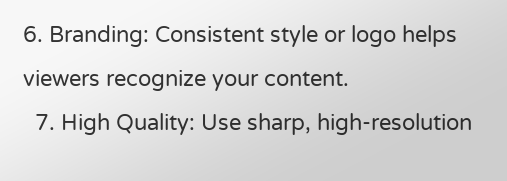6. Branding: Consistent style or logo helps viewers recognize your content.
  7. High Quality: Use sharp, high-resolution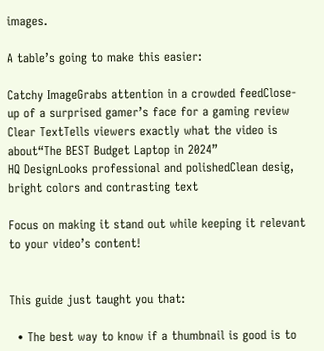images.

A table’s going to make this easier:

Catchy ImageGrabs attention in a crowded feedClose-up of a surprised gamer’s face for a gaming review
Clear TextTells viewers exactly what the video is about“The BEST Budget Laptop in 2024”
HQ DesignLooks professional and polishedClean desig, bright colors and contrasting text

Focus on making it stand out while keeping it relevant to your video’s content!


This guide just taught you that:

  • The best way to know if a thumbnail is good is to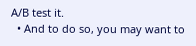A/B test it.
  • And to do so, you may want to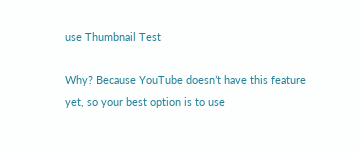use Thumbnail Test

Why? Because YouTube doesn’t have this feature yet, so your best option is to use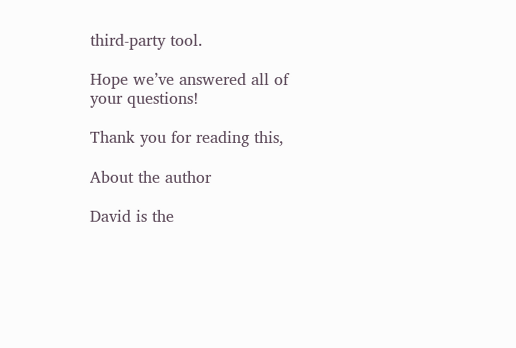third-party tool.

Hope we’ve answered all of your questions!

Thank you for reading this,

About the author

David is the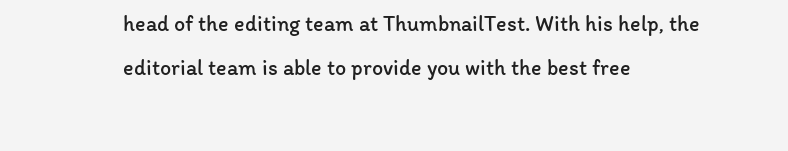head of the editing team at ThumbnailTest. With his help, the editorial team is able to provide you with the best free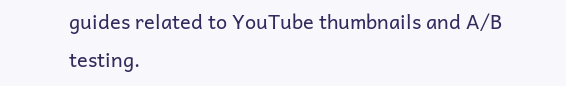guides related to YouTube thumbnails and A/B testing.